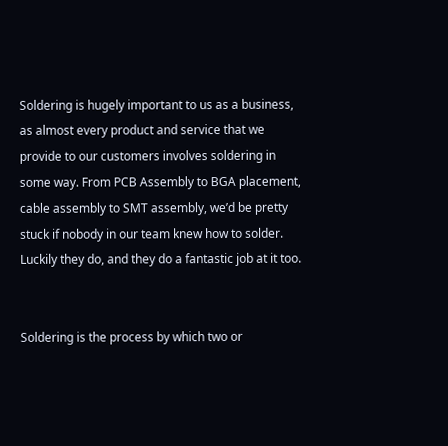Soldering is hugely important to us as a business, as almost every product and service that we provide to our customers involves soldering in some way. From PCB Assembly to BGA placement, cable assembly to SMT assembly, we’d be pretty stuck if nobody in our team knew how to solder. Luckily they do, and they do a fantastic job at it too.


Soldering is the process by which two or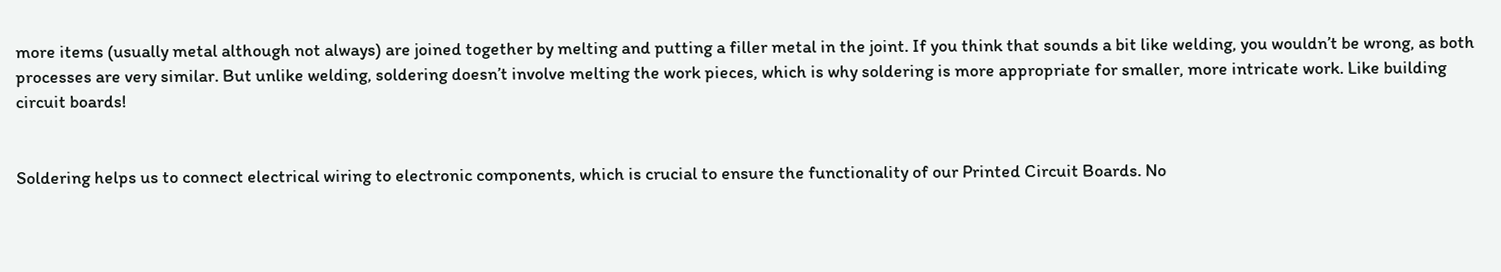more items (usually metal although not always) are joined together by melting and putting a filler metal in the joint. If you think that sounds a bit like welding, you wouldn’t be wrong, as both processes are very similar. But unlike welding, soldering doesn’t involve melting the work pieces, which is why soldering is more appropriate for smaller, more intricate work. Like building circuit boards!


Soldering helps us to connect electrical wiring to electronic components, which is crucial to ensure the functionality of our Printed Circuit Boards. No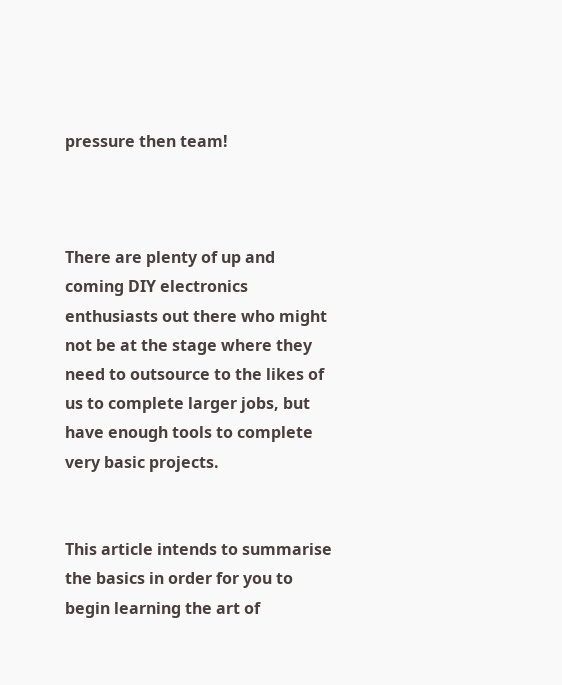pressure then team!



There are plenty of up and coming DIY electronics enthusiasts out there who might not be at the stage where they need to outsource to the likes of us to complete larger jobs, but have enough tools to complete very basic projects.


This article intends to summarise the basics in order for you to begin learning the art of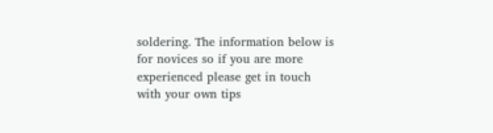soldering. The information below is for novices so if you are more experienced please get in touch with your own tips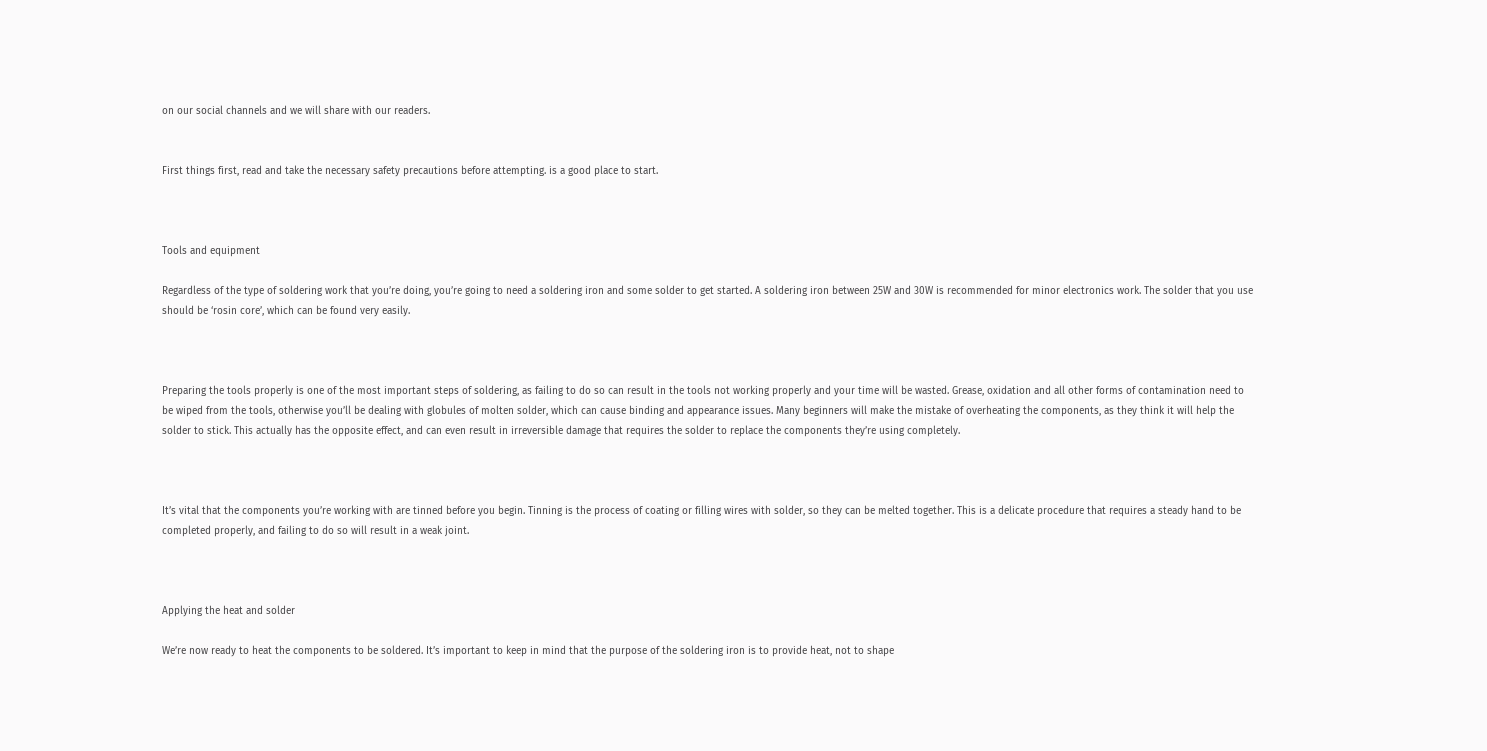on our social channels and we will share with our readers.


First things first, read and take the necessary safety precautions before attempting. is a good place to start.



Tools and equipment

Regardless of the type of soldering work that you’re doing, you’re going to need a soldering iron and some solder to get started. A soldering iron between 25W and 30W is recommended for minor electronics work. The solder that you use should be ‘rosin core’, which can be found very easily.



Preparing the tools properly is one of the most important steps of soldering, as failing to do so can result in the tools not working properly and your time will be wasted. Grease, oxidation and all other forms of contamination need to be wiped from the tools, otherwise you’ll be dealing with globules of molten solder, which can cause binding and appearance issues. Many beginners will make the mistake of overheating the components, as they think it will help the solder to stick. This actually has the opposite effect, and can even result in irreversible damage that requires the solder to replace the components they’re using completely.



It’s vital that the components you’re working with are tinned before you begin. Tinning is the process of coating or filling wires with solder, so they can be melted together. This is a delicate procedure that requires a steady hand to be completed properly, and failing to do so will result in a weak joint.



Applying the heat and solder

We’re now ready to heat the components to be soldered. It’s important to keep in mind that the purpose of the soldering iron is to provide heat, not to shape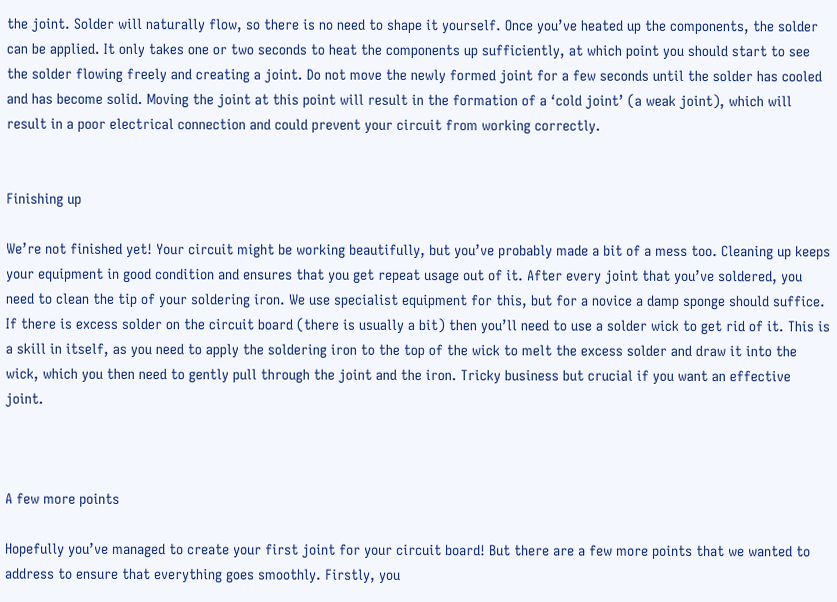the joint. Solder will naturally flow, so there is no need to shape it yourself. Once you’ve heated up the components, the solder can be applied. It only takes one or two seconds to heat the components up sufficiently, at which point you should start to see the solder flowing freely and creating a joint. Do not move the newly formed joint for a few seconds until the solder has cooled and has become solid. Moving the joint at this point will result in the formation of a ‘cold joint’ (a weak joint), which will result in a poor electrical connection and could prevent your circuit from working correctly.


Finishing up

We’re not finished yet! Your circuit might be working beautifully, but you’ve probably made a bit of a mess too. Cleaning up keeps your equipment in good condition and ensures that you get repeat usage out of it. After every joint that you’ve soldered, you need to clean the tip of your soldering iron. We use specialist equipment for this, but for a novice a damp sponge should suffice. If there is excess solder on the circuit board (there is usually a bit) then you’ll need to use a solder wick to get rid of it. This is a skill in itself, as you need to apply the soldering iron to the top of the wick to melt the excess solder and draw it into the wick, which you then need to gently pull through the joint and the iron. Tricky business but crucial if you want an effective joint.



A few more points

Hopefully you’ve managed to create your first joint for your circuit board! But there are a few more points that we wanted to address to ensure that everything goes smoothly. Firstly, you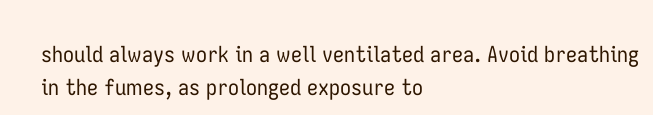should always work in a well ventilated area. Avoid breathing in the fumes, as prolonged exposure to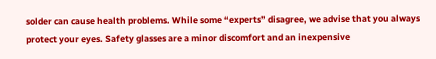solder can cause health problems. While some “experts” disagree, we advise that you always protect your eyes. Safety glasses are a minor discomfort and an inexpensive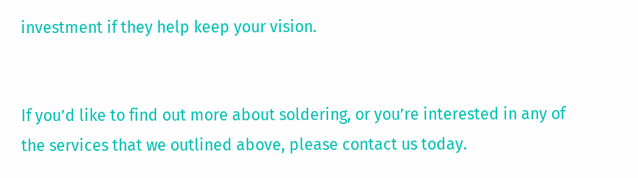investment if they help keep your vision.


If you’d like to find out more about soldering, or you’re interested in any of the services that we outlined above, please contact us today.